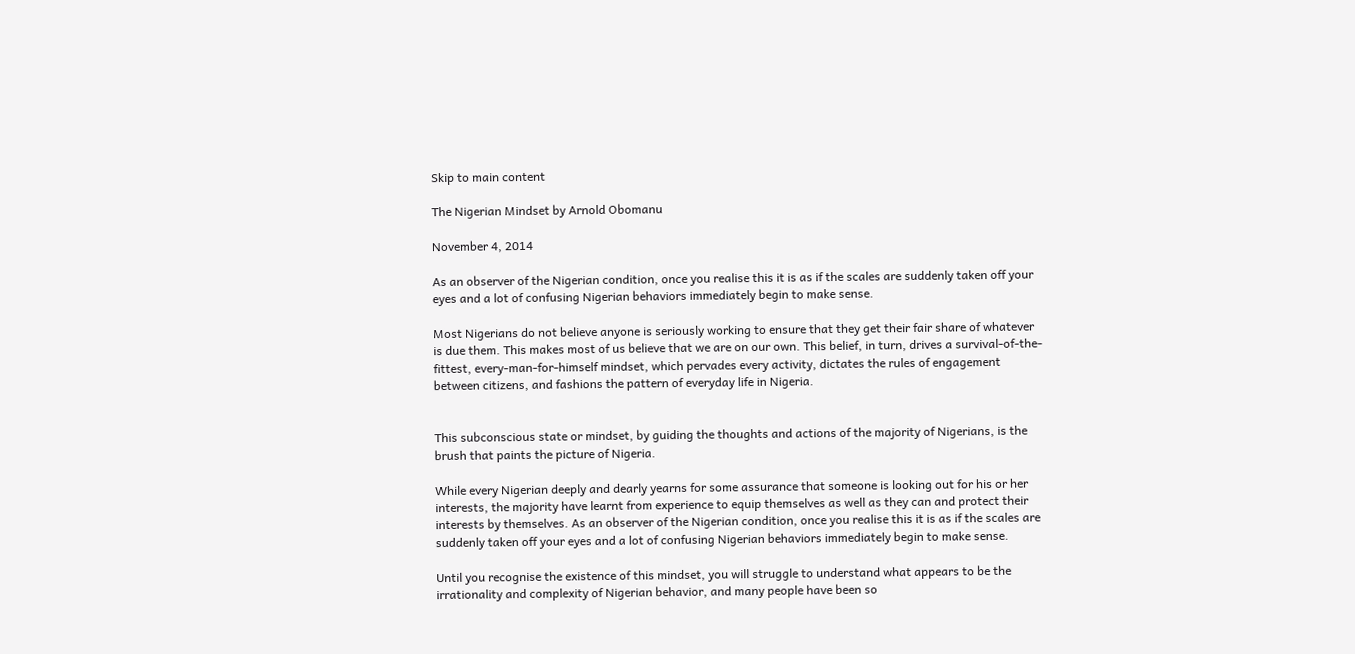Skip to main content

The Nigerian Mindset by Arnold Obomanu

November 4, 2014

As an observer of the Nigerian condition, once you realise this it is as if the scales are suddenly taken off your eyes and a lot of confusing Nigerian behaviors immediately begin to make sense.

Most Nigerians do not believe anyone is seriously working to ensure that they get their fair share of whatever is due them. This makes most of us believe that we are on our own. This belief, in turn, drives a survival-of-the-fittest, every-man-for-himself mindset, which pervades every activity, dictates the rules of engagement between citizens, and fashions the pattern of everyday life in Nigeria.


This subconscious state or mindset, by guiding the thoughts and actions of the majority of Nigerians, is the brush that paints the picture of Nigeria.

While every Nigerian deeply and dearly yearns for some assurance that someone is looking out for his or her interests, the majority have learnt from experience to equip themselves as well as they can and protect their interests by themselves. As an observer of the Nigerian condition, once you realise this it is as if the scales are suddenly taken off your eyes and a lot of confusing Nigerian behaviors immediately begin to make sense.

Until you recognise the existence of this mindset, you will struggle to understand what appears to be the irrationality and complexity of Nigerian behavior, and many people have been so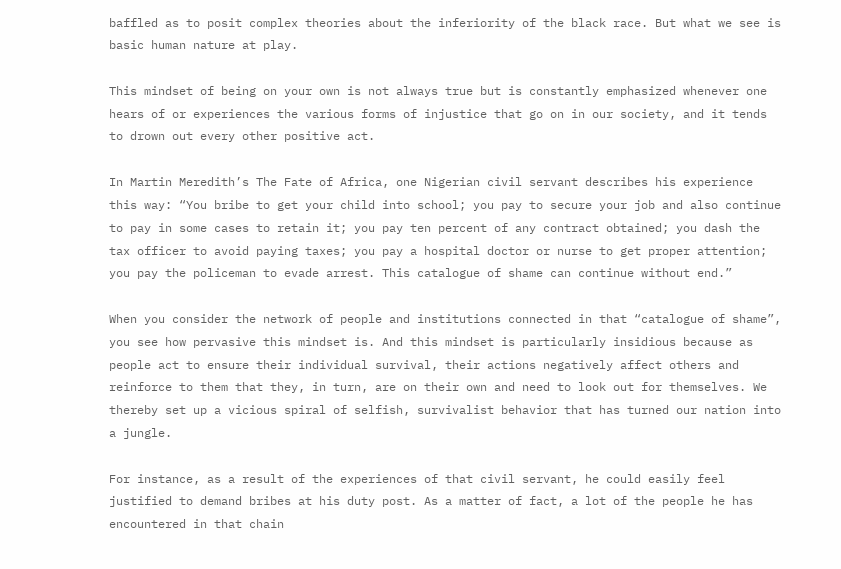baffled as to posit complex theories about the inferiority of the black race. But what we see is basic human nature at play.

This mindset of being on your own is not always true but is constantly emphasized whenever one hears of or experiences the various forms of injustice that go on in our society, and it tends to drown out every other positive act.

In Martin Meredith’s The Fate of Africa, one Nigerian civil servant describes his experience this way: “You bribe to get your child into school; you pay to secure your job and also continue to pay in some cases to retain it; you pay ten percent of any contract obtained; you dash the tax officer to avoid paying taxes; you pay a hospital doctor or nurse to get proper attention; you pay the policeman to evade arrest. This catalogue of shame can continue without end.”

When you consider the network of people and institutions connected in that “catalogue of shame”, you see how pervasive this mindset is. And this mindset is particularly insidious because as people act to ensure their individual survival, their actions negatively affect others and reinforce to them that they, in turn, are on their own and need to look out for themselves. We thereby set up a vicious spiral of selfish, survivalist behavior that has turned our nation into a jungle.

For instance, as a result of the experiences of that civil servant, he could easily feel justified to demand bribes at his duty post. As a matter of fact, a lot of the people he has encountered in that chain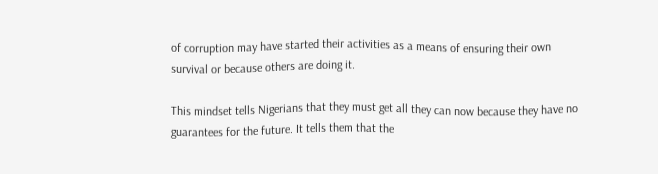of corruption may have started their activities as a means of ensuring their own survival or because others are doing it.

This mindset tells Nigerians that they must get all they can now because they have no guarantees for the future. It tells them that the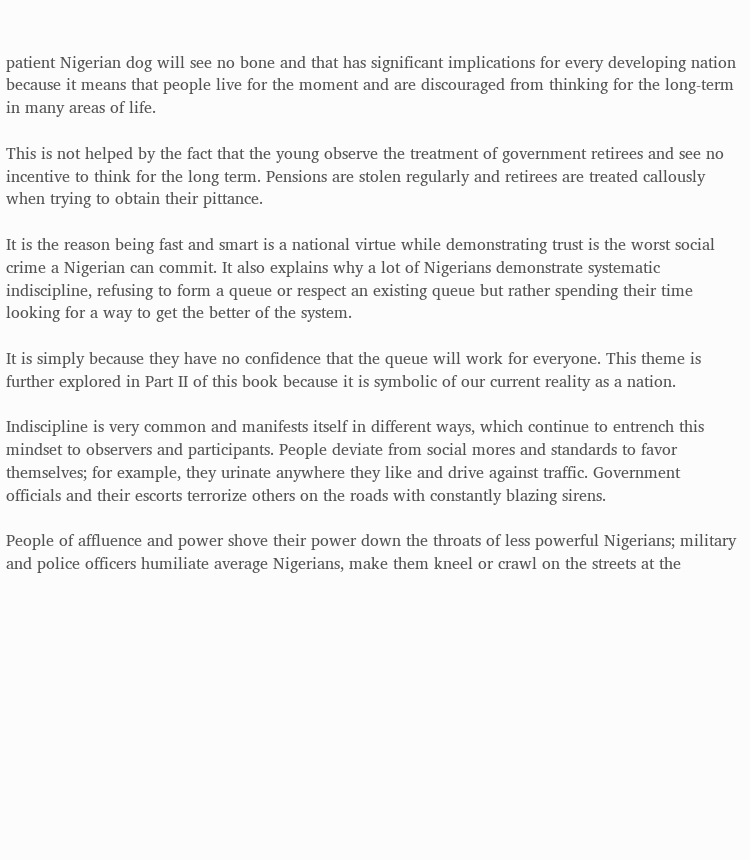patient Nigerian dog will see no bone and that has significant implications for every developing nation because it means that people live for the moment and are discouraged from thinking for the long-term in many areas of life.

This is not helped by the fact that the young observe the treatment of government retirees and see no incentive to think for the long term. Pensions are stolen regularly and retirees are treated callously when trying to obtain their pittance.

It is the reason being fast and smart is a national virtue while demonstrating trust is the worst social crime a Nigerian can commit. It also explains why a lot of Nigerians demonstrate systematic indiscipline, refusing to form a queue or respect an existing queue but rather spending their time looking for a way to get the better of the system.

It is simply because they have no confidence that the queue will work for everyone. This theme is further explored in Part II of this book because it is symbolic of our current reality as a nation.

Indiscipline is very common and manifests itself in different ways, which continue to entrench this mindset to observers and participants. People deviate from social mores and standards to favor themselves; for example, they urinate anywhere they like and drive against traffic. Government officials and their escorts terrorize others on the roads with constantly blazing sirens.

People of affluence and power shove their power down the throats of less powerful Nigerians; military and police officers humiliate average Nigerians, make them kneel or crawl on the streets at the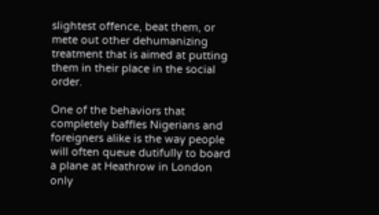slightest offence, beat them, or mete out other dehumanizing treatment that is aimed at putting them in their place in the social order.

One of the behaviors that completely baffles Nigerians and foreigners alike is the way people will often queue dutifully to board a plane at Heathrow in London only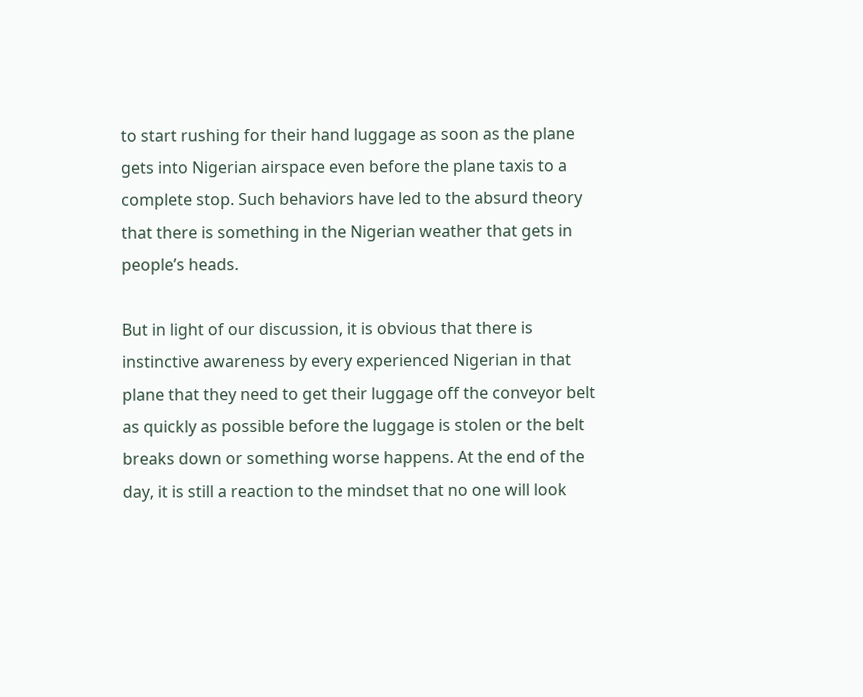to start rushing for their hand luggage as soon as the plane gets into Nigerian airspace even before the plane taxis to a complete stop. Such behaviors have led to the absurd theory that there is something in the Nigerian weather that gets in people’s heads.

But in light of our discussion, it is obvious that there is instinctive awareness by every experienced Nigerian in that plane that they need to get their luggage off the conveyor belt as quickly as possible before the luggage is stolen or the belt breaks down or something worse happens. At the end of the day, it is still a reaction to the mindset that no one will look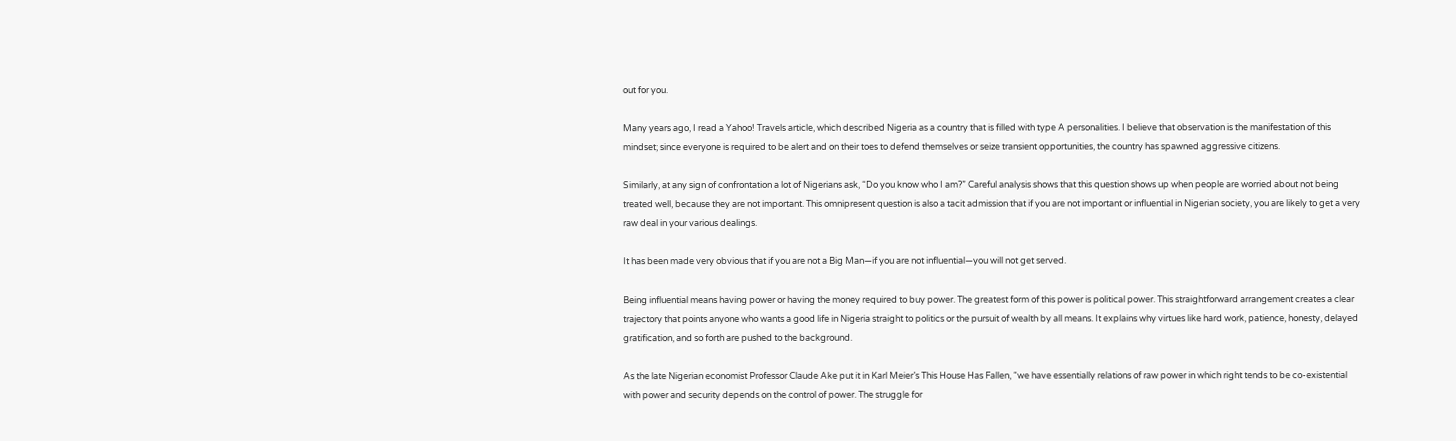out for you.

Many years ago, I read a Yahoo! Travels article, which described Nigeria as a country that is filled with type A personalities. I believe that observation is the manifestation of this mindset; since everyone is required to be alert and on their toes to defend themselves or seize transient opportunities, the country has spawned aggressive citizens.

Similarly, at any sign of confrontation a lot of Nigerians ask, “Do you know who I am?” Careful analysis shows that this question shows up when people are worried about not being treated well, because they are not important. This omnipresent question is also a tacit admission that if you are not important or influential in Nigerian society, you are likely to get a very raw deal in your various dealings.

It has been made very obvious that if you are not a Big Man—if you are not influential—you will not get served.

Being influential means having power or having the money required to buy power. The greatest form of this power is political power. This straightforward arrangement creates a clear trajectory that points anyone who wants a good life in Nigeria straight to politics or the pursuit of wealth by all means. It explains why virtues like hard work, patience, honesty, delayed gratification, and so forth are pushed to the background.

As the late Nigerian economist Professor Claude Ake put it in Karl Meier’s This House Has Fallen, “we have essentially relations of raw power in which right tends to be co-existential with power and security depends on the control of power. The struggle for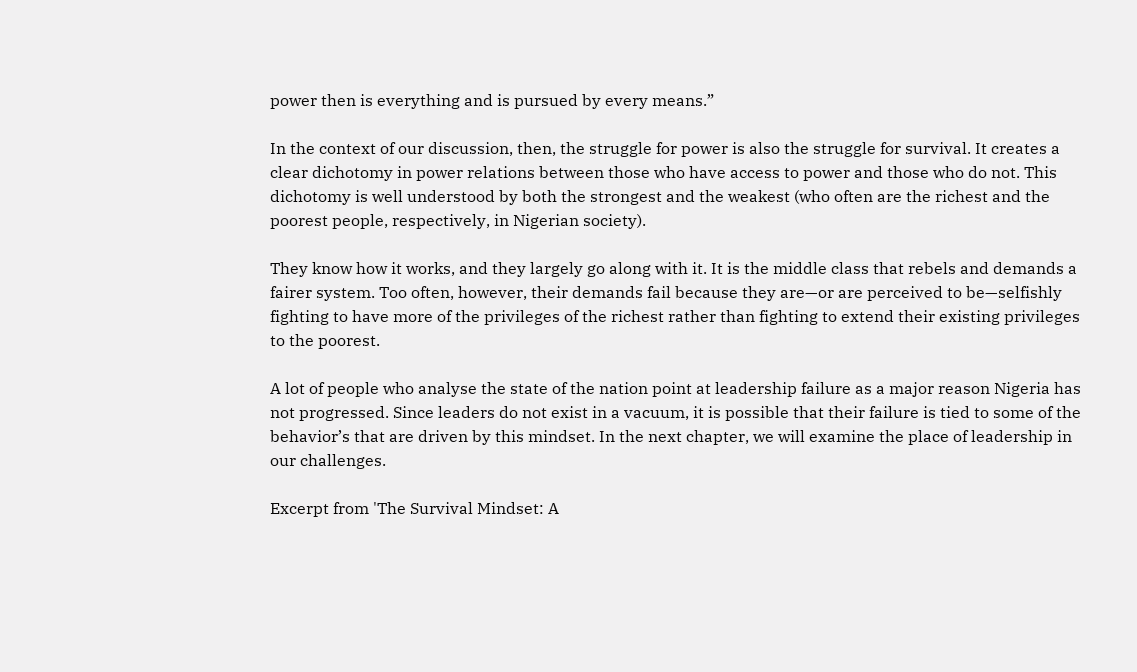power then is everything and is pursued by every means.”

In the context of our discussion, then, the struggle for power is also the struggle for survival. It creates a clear dichotomy in power relations between those who have access to power and those who do not. This dichotomy is well understood by both the strongest and the weakest (who often are the richest and the poorest people, respectively, in Nigerian society).

They know how it works, and they largely go along with it. It is the middle class that rebels and demands a fairer system. Too often, however, their demands fail because they are—or are perceived to be—selfishly fighting to have more of the privileges of the richest rather than fighting to extend their existing privileges to the poorest.

A lot of people who analyse the state of the nation point at leadership failure as a major reason Nigeria has not progressed. Since leaders do not exist in a vacuum, it is possible that their failure is tied to some of the behavior’s that are driven by this mindset. In the next chapter, we will examine the place of leadership in our challenges.

Excerpt from 'The Survival Mindset: A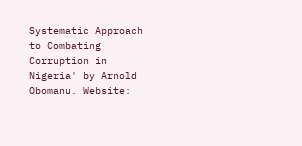Systematic Approach to Combating Corruption in Nigeria' by Arnold Obomanu. Website: